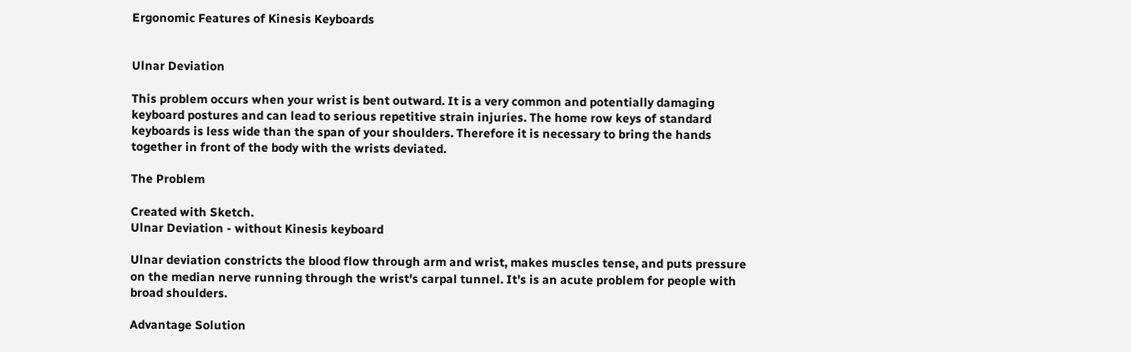Ergonomic Features of Kinesis Keyboards


Ulnar Deviation

This problem occurs when your wrist is bent outward. It is a very common and potentially damaging keyboard postures and can lead to serious repetitive strain injuries. The home row keys of standard keyboards is less wide than the span of your shoulders. Therefore it is necessary to bring the hands together in front of the body with the wrists deviated.

The Problem

Created with Sketch.
Ulnar Deviation - without Kinesis keyboard

Ulnar deviation constricts the blood flow through arm and wrist, makes muscles tense, and puts pressure on the median nerve running through the wrist's carpal tunnel. It's is an acute problem for people with broad shoulders.

Advantage Solution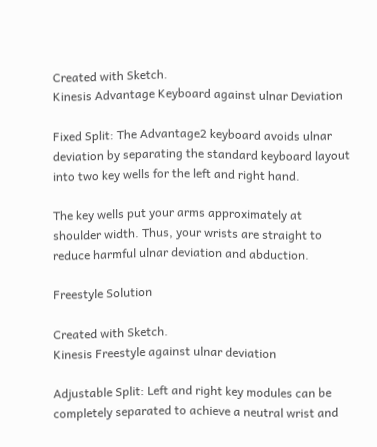Created with Sketch.
Kinesis Advantage Keyboard against ulnar Deviation

Fixed Split: The Advantage2 keyboard avoids ulnar deviation by separating the standard keyboard layout into two key wells for the left and right hand.

The key wells put your arms approximately at shoulder width. Thus, your wrists are straight to reduce harmful ulnar deviation and abduction.

Freestyle Solution

Created with Sketch.
Kinesis Freestyle against ulnar deviation

Adjustable Split: Left and right key modules can be completely separated to achieve a neutral wrist and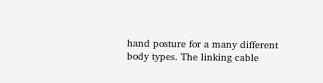hand posture for a many different body types. The linking cable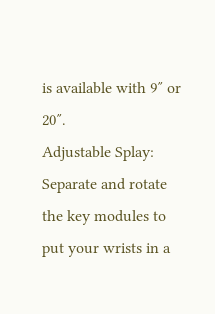is available with 9″ or 20″.
Adjustable Splay: Separate and rotate the key modules to put your wrists in a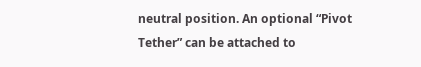neutral position. An optional “Pivot Tether” can be attached to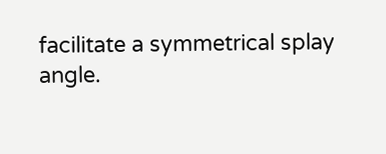facilitate a symmetrical splay angle.